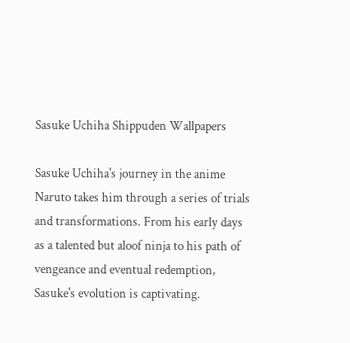Sasuke Uchiha Shippuden Wallpapers

Sasuke Uchiha's journey in the anime Naruto takes him through a series of trials and transformations. From his early days as a talented but aloof ninja to his path of vengeance and eventual redemption, Sasuke's evolution is captivating.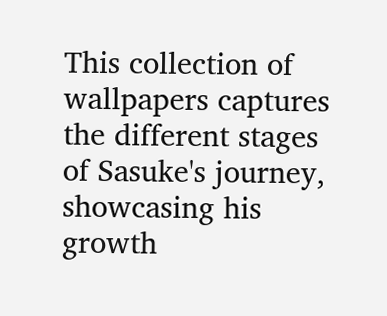This collection of wallpapers captures the different stages of Sasuke's journey, showcasing his growth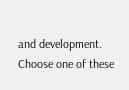and development. Choose one of these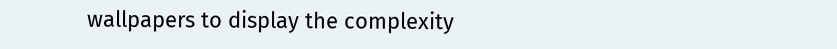wallpapers to display the complexity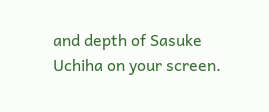and depth of Sasuke Uchiha on your screen.